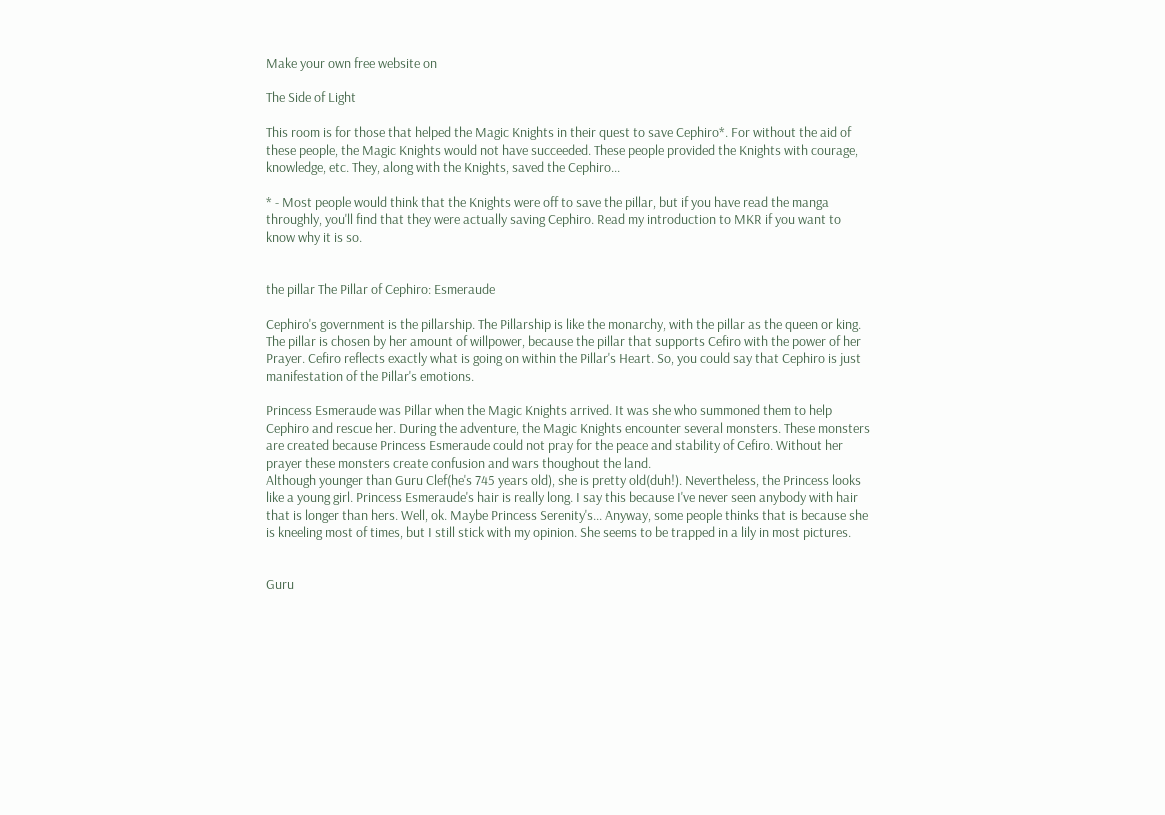Make your own free website on

The Side of Light

This room is for those that helped the Magic Knights in their quest to save Cephiro*. For without the aid of these people, the Magic Knights would not have succeeded. These people provided the Knights with courage, knowledge, etc. They, along with the Knights, saved the Cephiro...

* - Most people would think that the Knights were off to save the pillar, but if you have read the manga throughly, you'll find that they were actually saving Cephiro. Read my introduction to MKR if you want to know why it is so.


the pillar The Pillar of Cephiro: Esmeraude

Cephiro's government is the pillarship. The Pillarship is like the monarchy, with the pillar as the queen or king. The pillar is chosen by her amount of willpower, because the pillar that supports Cefiro with the power of her Prayer. Cefiro reflects exactly what is going on within the Pillar's Heart. So, you could say that Cephiro is just manifestation of the Pillar's emotions.

Princess Esmeraude was Pillar when the Magic Knights arrived. It was she who summoned them to help Cephiro and rescue her. During the adventure, the Magic Knights encounter several monsters. These monsters are created because Princess Esmeraude could not pray for the peace and stability of Cefiro. Without her prayer these monsters create confusion and wars thoughout the land.
Although younger than Guru Clef(he's 745 years old), she is pretty old(duh!). Nevertheless, the Princess looks like a young girl. Princess Esmeraude's hair is really long. I say this because I've never seen anybody with hair that is longer than hers. Well, ok. Maybe Princess Serenity's... Anyway, some people thinks that is because she is kneeling most of times, but I still stick with my opinion. She seems to be trapped in a lily in most pictures.


Guru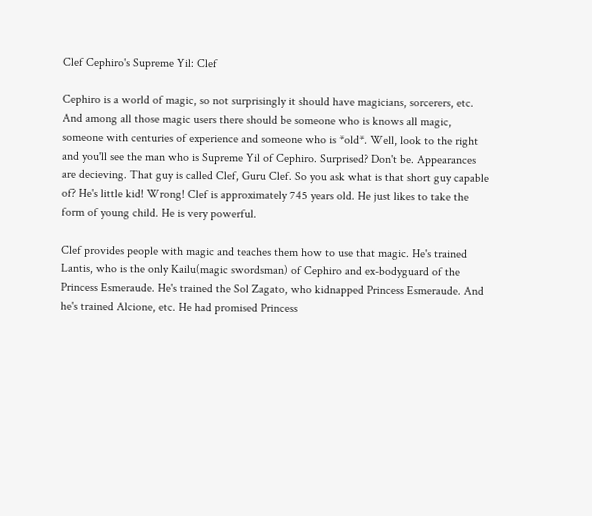Clef Cephiro's Supreme Yil: Clef

Cephiro is a world of magic, so not surprisingly it should have magicians, sorcerers, etc. And among all those magic users there should be someone who is knows all magic, someone with centuries of experience and someone who is *old*. Well, look to the right and you'll see the man who is Supreme Yil of Cephiro. Surprised? Don't be. Appearances are decieving. That guy is called Clef, Guru Clef. So you ask what is that short guy capable of? He's little kid! Wrong! Clef is approximately 745 years old. He just likes to take the form of young child. He is very powerful.

Clef provides people with magic and teaches them how to use that magic. He's trained Lantis, who is the only Kailu(magic swordsman) of Cephiro and ex-bodyguard of the Princess Esmeraude. He's trained the Sol Zagato, who kidnapped Princess Esmeraude. And he's trained Alcione, etc. He had promised Princess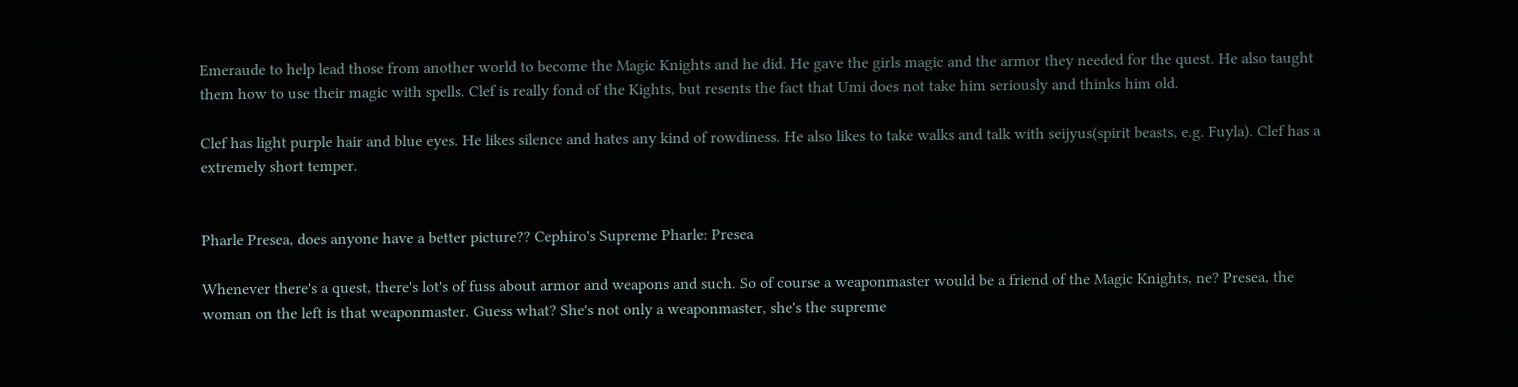Emeraude to help lead those from another world to become the Magic Knights and he did. He gave the girls magic and the armor they needed for the quest. He also taught them how to use their magic with spells. Clef is really fond of the Kights, but resents the fact that Umi does not take him seriously and thinks him old.

Clef has light purple hair and blue eyes. He likes silence and hates any kind of rowdiness. He also likes to take walks and talk with seijyus(spirit beasts, e.g. Fuyla). Clef has a extremely short temper.


Pharle Presea, does anyone have a better picture?? Cephiro's Supreme Pharle: Presea

Whenever there's a quest, there's lot's of fuss about armor and weapons and such. So of course a weaponmaster would be a friend of the Magic Knights, ne? Presea, the woman on the left is that weaponmaster. Guess what? She's not only a weaponmaster, she's the supreme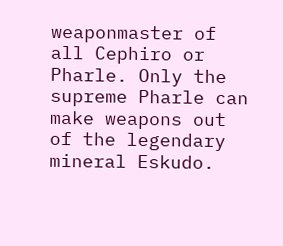weaponmaster of all Cephiro or Pharle. Only the supreme Pharle can make weapons out of the legendary mineral Eskudo.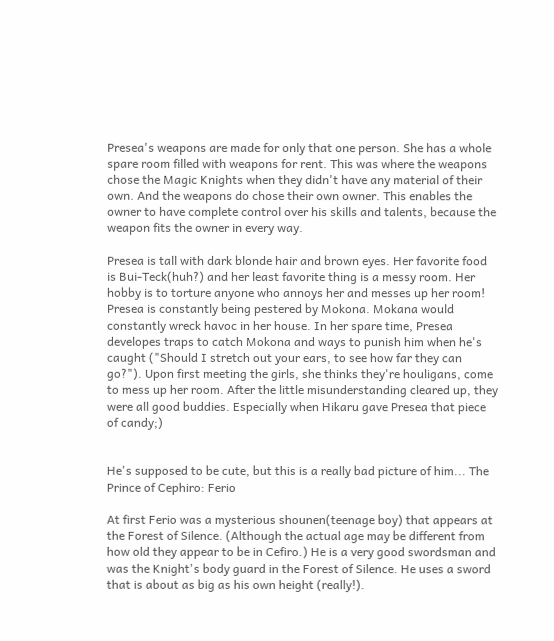Presea's weapons are made for only that one person. She has a whole spare room filled with weapons for rent. This was where the weapons chose the Magic Knights when they didn't have any material of their own. And the weapons do chose their own owner. This enables the owner to have complete control over his skills and talents, because the weapon fits the owner in every way.

Presea is tall with dark blonde hair and brown eyes. Her favorite food is Bui-Teck(huh?) and her least favorite thing is a messy room. Her hobby is to torture anyone who annoys her and messes up her room! Presea is constantly being pestered by Mokona. Mokana would constantly wreck havoc in her house. In her spare time, Presea developes traps to catch Mokona and ways to punish him when he's caught ("Should I stretch out your ears, to see how far they can go?"). Upon first meeting the girls, she thinks they're houligans, come to mess up her room. After the little misunderstanding cleared up, they were all good buddies. Especially when Hikaru gave Presea that piece of candy;)


He's supposed to be cute, but this is a really bad picture of him... The Prince of Cephiro: Ferio

At first Ferio was a mysterious shounen(teenage boy) that appears at the Forest of Silence. (Although the actual age may be different from how old they appear to be in Cefiro.) He is a very good swordsman and was the Knight's body guard in the Forest of Silence. He uses a sword that is about as big as his own height (really!).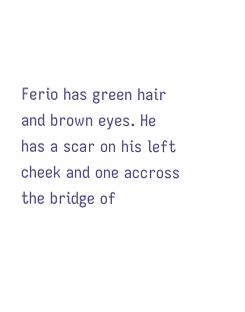Ferio has green hair and brown eyes. He has a scar on his left cheek and one accross the bridge of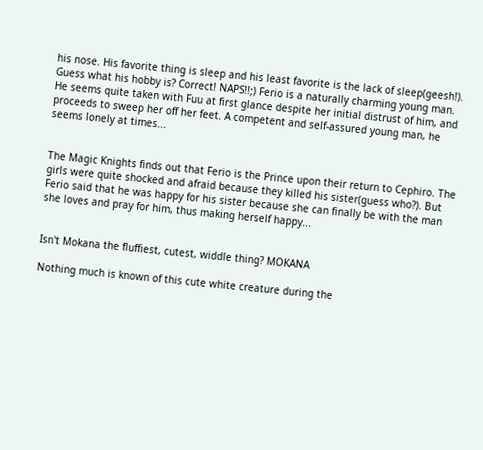his nose. His favorite thing is sleep and his least favorite is the lack of sleep(geesh!). Guess what his hobby is? Correct! NAPS!!;) Ferio is a naturally charming young man. He seems quite taken with Fuu at first glance despite her initial distrust of him, and proceeds to sweep her off her feet. A competent and self-assured young man, he seems lonely at times...


The Magic Knights finds out that Ferio is the Prince upon their return to Cephiro. The girls were quite shocked and afraid because they killed his sister(guess who?). But Ferio said that he was happy for his sister because she can finally be with the man she loves and pray for him, thus making herself happy...


Isn't Mokana the fluffiest, cutest, widdle thing? MOKANA

Nothing much is known of this cute white creature during the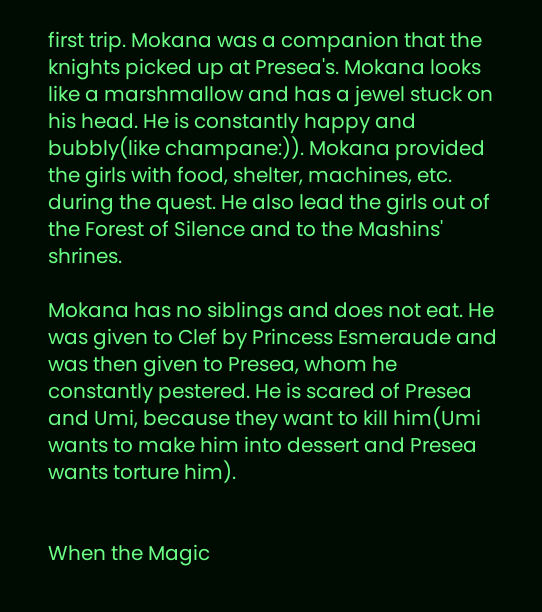first trip. Mokana was a companion that the knights picked up at Presea's. Mokana looks like a marshmallow and has a jewel stuck on his head. He is constantly happy and bubbly(like champane:)). Mokana provided the girls with food, shelter, machines, etc. during the quest. He also lead the girls out of the Forest of Silence and to the Mashins' shrines.

Mokana has no siblings and does not eat. He was given to Clef by Princess Esmeraude and was then given to Presea, whom he constantly pestered. He is scared of Presea and Umi, because they want to kill him(Umi wants to make him into dessert and Presea wants torture him).


When the Magic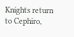Knights return to Cephiro,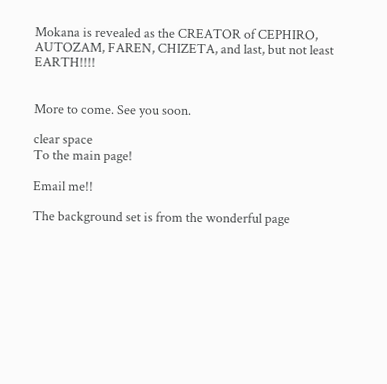Mokana is revealed as the CREATOR of CEPHIRO, AUTOZAM, FAREN, CHIZETA, and last, but not least EARTH!!!!


More to come. See you soon.

clear space
To the main page!

Email me!!

The background set is from the wonderful page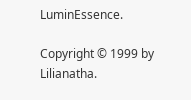LuminEssence.

Copyright © 1999 by Lilianatha.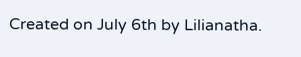Created on July 6th by Lilianatha.